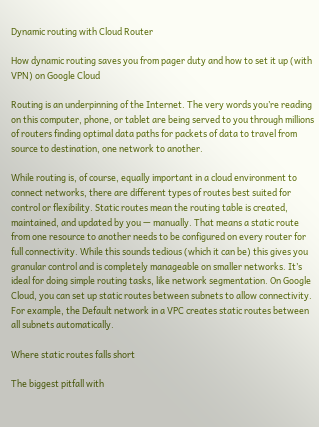Dynamic routing with Cloud Router

How dynamic routing saves you from pager duty and how to set it up (with VPN) on Google Cloud

Routing is an underpinning of the Internet. The very words you’re reading on this computer, phone, or tablet are being served to you through millions of routers finding optimal data paths for packets of data to travel from source to destination, one network to another.

While routing is, of course, equally important in a cloud environment to connect networks, there are different types of routes best suited for control or flexibility. Static routes mean the routing table is created, maintained, and updated by you — manually. That means a static route from one resource to another needs to be configured on every router for full connectivity. While this sounds tedious (which it can be) this gives you granular control and is completely manageable on smaller networks. It’s ideal for doing simple routing tasks, like network segmentation. On Google Cloud, you can set up static routes between subnets to allow connectivity. For example, the Default network in a VPC creates static routes between all subnets automatically.

Where static routes falls short

The biggest pitfall with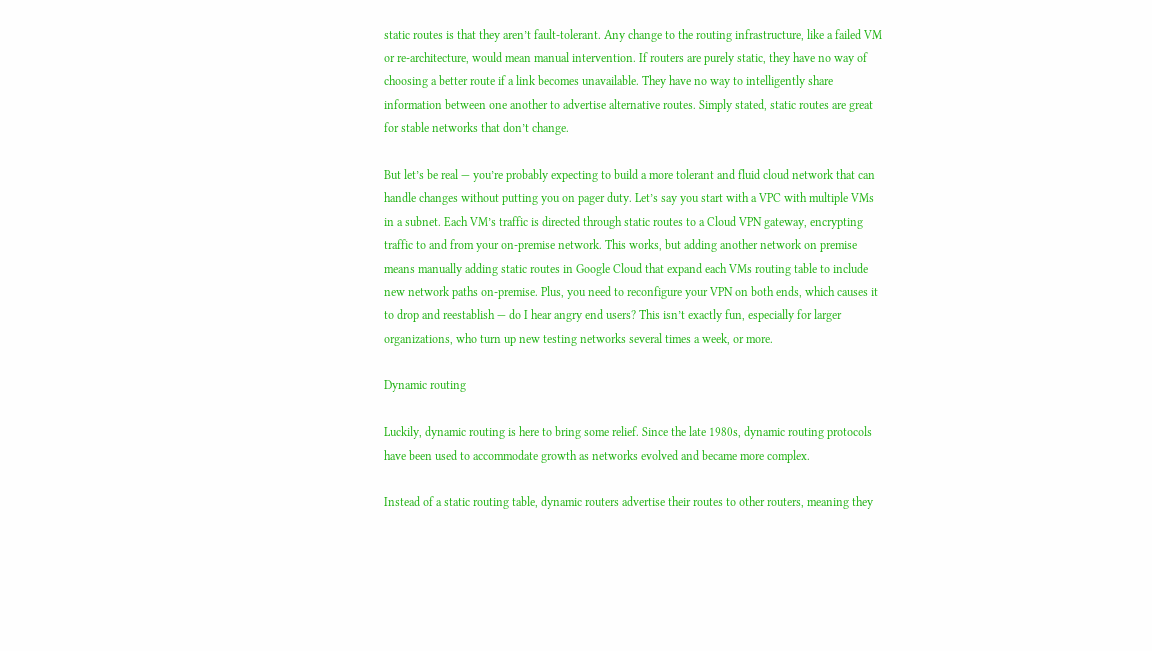static routes is that they aren’t fault-tolerant. Any change to the routing infrastructure, like a failed VM or re-architecture, would mean manual intervention. If routers are purely static, they have no way of choosing a better route if a link becomes unavailable. They have no way to intelligently share information between one another to advertise alternative routes. Simply stated, static routes are great for stable networks that don’t change.

But let’s be real — you’re probably expecting to build a more tolerant and fluid cloud network that can handle changes without putting you on pager duty. Let’s say you start with a VPC with multiple VMs in a subnet. Each VM’s traffic is directed through static routes to a Cloud VPN gateway, encrypting traffic to and from your on-premise network. This works, but adding another network on premise means manually adding static routes in Google Cloud that expand each VMs routing table to include new network paths on-premise. Plus, you need to reconfigure your VPN on both ends, which causes it to drop and reestablish — do I hear angry end users? This isn’t exactly fun, especially for larger organizations, who turn up new testing networks several times a week, or more.

Dynamic routing

Luckily, dynamic routing is here to bring some relief. Since the late 1980s, dynamic routing protocols have been used to accommodate growth as networks evolved and became more complex.

Instead of a static routing table, dynamic routers advertise their routes to other routers, meaning they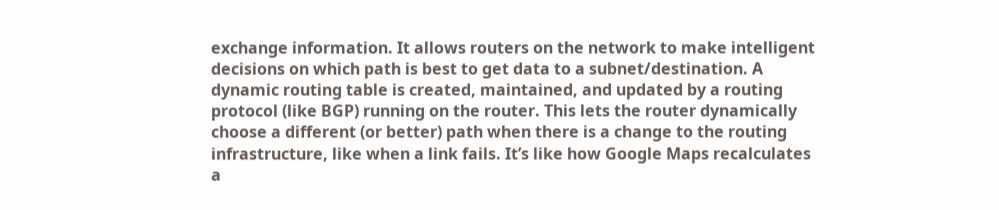exchange information. It allows routers on the network to make intelligent decisions on which path is best to get data to a subnet/destination. A dynamic routing table is created, maintained, and updated by a routing protocol (like BGP) running on the router. This lets the router dynamically choose a different (or better) path when there is a change to the routing infrastructure, like when a link fails. It’s like how Google Maps recalculates a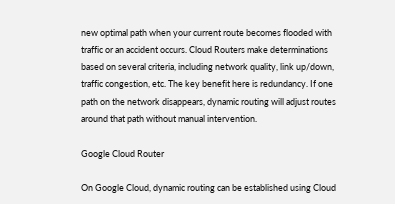new optimal path when your current route becomes flooded with traffic or an accident occurs. Cloud Routers make determinations based on several criteria, including network quality, link up/down, traffic congestion, etc. The key benefit here is redundancy. If one path on the network disappears, dynamic routing will adjust routes around that path without manual intervention.

Google Cloud Router

On Google Cloud, dynamic routing can be established using Cloud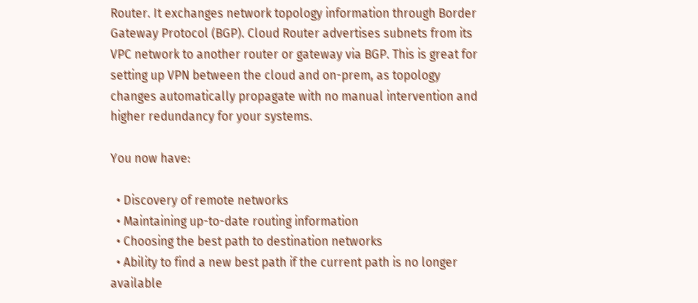Router. It exchanges network topology information through Border Gateway Protocol (BGP). Cloud Router advertises subnets from its VPC network to another router or gateway via BGP. This is great for setting up VPN between the cloud and on-prem, as topology changes automatically propagate with no manual intervention and higher redundancy for your systems.

You now have:

  • Discovery of remote networks
  • Maintaining up-to-date routing information
  • Choosing the best path to destination networks
  • Ability to find a new best path if the current path is no longer available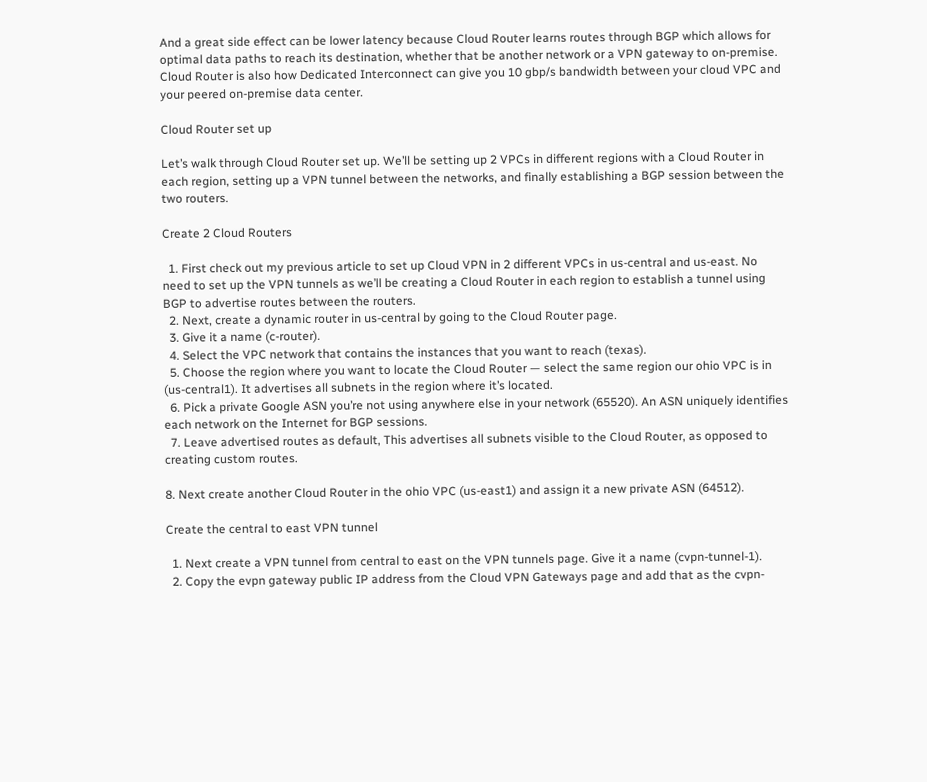And a great side effect can be lower latency because Cloud Router learns routes through BGP which allows for optimal data paths to reach its destination, whether that be another network or a VPN gateway to on-premise. Cloud Router is also how Dedicated Interconnect can give you 10 gbp/s bandwidth between your cloud VPC and your peered on-premise data center.

Cloud Router set up

Let’s walk through Cloud Router set up. We’ll be setting up 2 VPCs in different regions with a Cloud Router in each region, setting up a VPN tunnel between the networks, and finally establishing a BGP session between the two routers.

Create 2 Cloud Routers

  1. First check out my previous article to set up Cloud VPN in 2 different VPCs in us-central and us-east. No need to set up the VPN tunnels as we’ll be creating a Cloud Router in each region to establish a tunnel using BGP to advertise routes between the routers.
  2. Next, create a dynamic router in us-central by going to the Cloud Router page.
  3. Give it a name (c-router).
  4. Select the VPC network that contains the instances that you want to reach (texas).
  5. Choose the region where you want to locate the Cloud Router — select the same region our ohio VPC is in (us-central1). It advertises all subnets in the region where it’s located.
  6. Pick a private Google ASN you’re not using anywhere else in your network (65520). An ASN uniquely identifies each network on the Internet for BGP sessions.
  7. Leave advertised routes as default, This advertises all subnets visible to the Cloud Router, as opposed to creating custom routes.

8. Next create another Cloud Router in the ohio VPC (us-east1) and assign it a new private ASN (64512).

Create the central to east VPN tunnel

  1. Next create a VPN tunnel from central to east on the VPN tunnels page. Give it a name (cvpn-tunnel-1).
  2. Copy the evpn gateway public IP address from the Cloud VPN Gateways page and add that as the cvpn-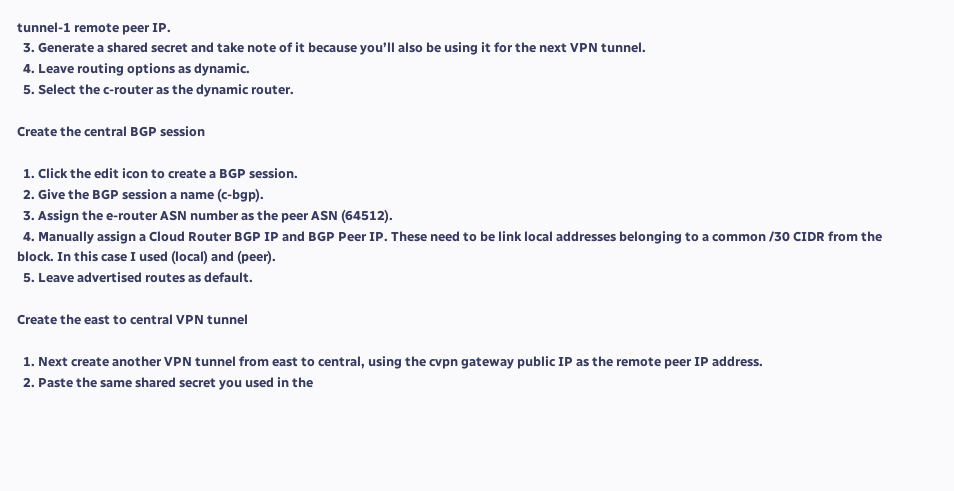tunnel-1 remote peer IP.
  3. Generate a shared secret and take note of it because you’ll also be using it for the next VPN tunnel.
  4. Leave routing options as dynamic.
  5. Select the c-router as the dynamic router.

Create the central BGP session

  1. Click the edit icon to create a BGP session.
  2. Give the BGP session a name (c-bgp).
  3. Assign the e-router ASN number as the peer ASN (64512).
  4. Manually assign a Cloud Router BGP IP and BGP Peer IP. These need to be link local addresses belonging to a common /30 CIDR from the block. In this case I used (local) and (peer).
  5. Leave advertised routes as default.

Create the east to central VPN tunnel

  1. Next create another VPN tunnel from east to central, using the cvpn gateway public IP as the remote peer IP address.
  2. Paste the same shared secret you used in the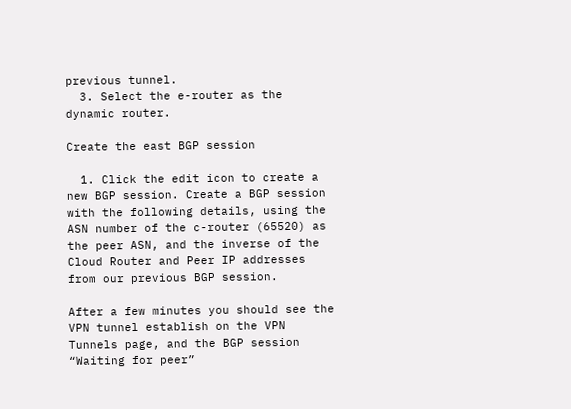previous tunnel.
  3. Select the e-router as the dynamic router.

Create the east BGP session

  1. Click the edit icon to create a new BGP session. Create a BGP session with the following details, using the ASN number of the c-router (65520) as the peer ASN, and the inverse of the Cloud Router and Peer IP addresses from our previous BGP session.

After a few minutes you should see the VPN tunnel establish on the VPN Tunnels page, and the BGP session “Waiting for peer”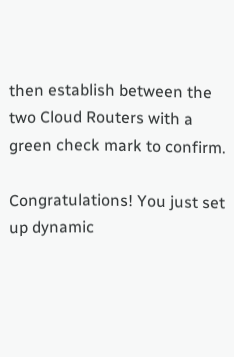then establish between the two Cloud Routers with a green check mark to confirm.

Congratulations! You just set up dynamic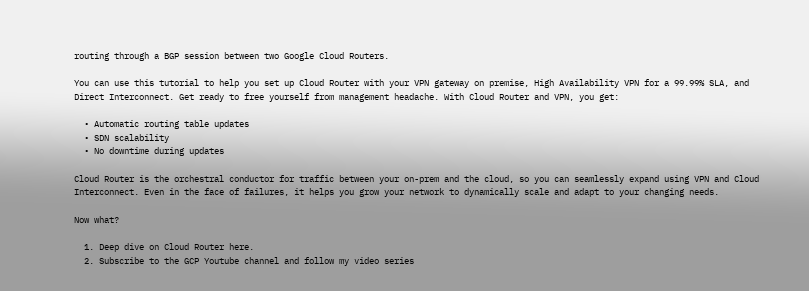routing through a BGP session between two Google Cloud Routers.

You can use this tutorial to help you set up Cloud Router with your VPN gateway on premise, High Availability VPN for a 99.99% SLA, and Direct Interconnect. Get ready to free yourself from management headache. With Cloud Router and VPN, you get:

  • Automatic routing table updates
  • SDN scalability
  • No downtime during updates

Cloud Router is the orchestral conductor for traffic between your on-prem and the cloud, so you can seamlessly expand using VPN and Cloud Interconnect. Even in the face of failures, it helps you grow your network to dynamically scale and adapt to your changing needs.

Now what?

  1. Deep dive on Cloud Router here.
  2. Subscribe to the GCP Youtube channel and follow my video series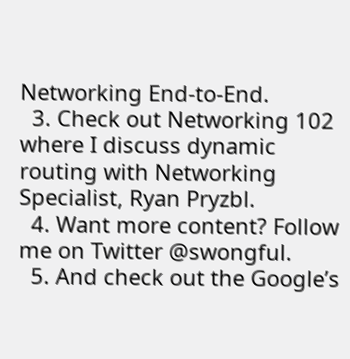Networking End-to-End.
  3. Check out Networking 102 where I discuss dynamic routing with Networking Specialist, Ryan Pryzbl.
  4. Want more content? Follow me on Twitter @swongful.
  5. And check out the Google’s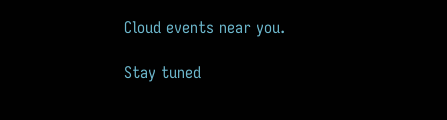Cloud events near you.

Stay tuned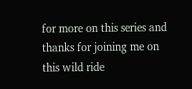for more on this series and thanks for joining me on this wild ride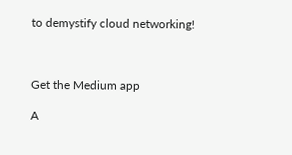to demystify cloud networking!



Get the Medium app

A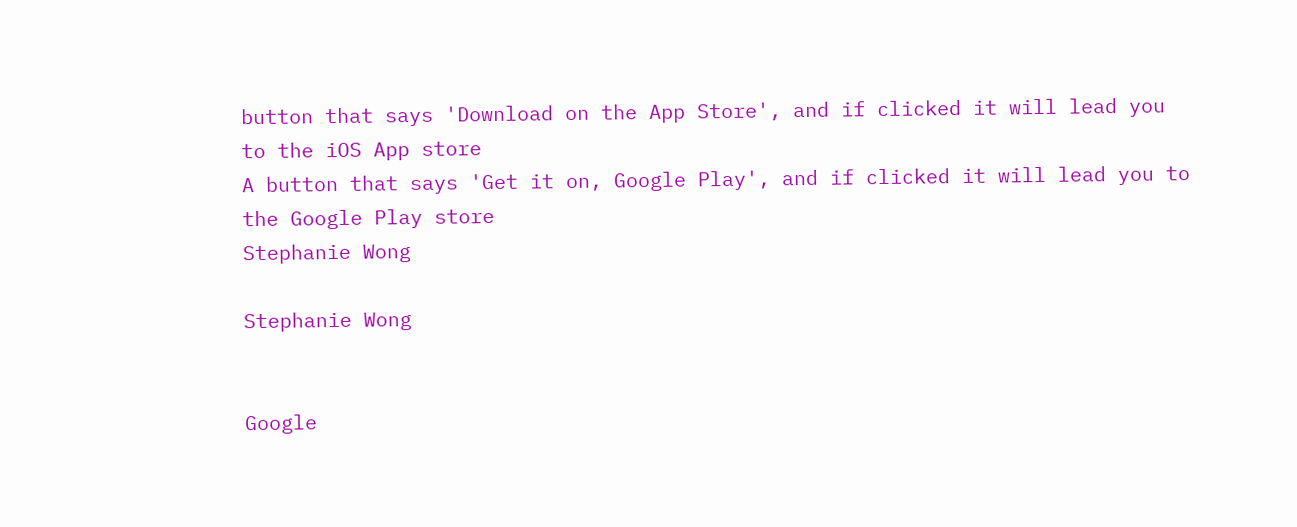button that says 'Download on the App Store', and if clicked it will lead you to the iOS App store
A button that says 'Get it on, Google Play', and if clicked it will lead you to the Google Play store
Stephanie Wong

Stephanie Wong


Google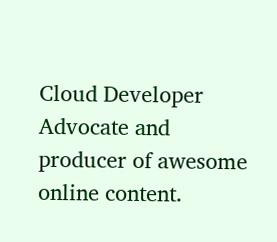Cloud Developer Advocate and producer of awesome online content.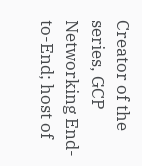Creator of the series, GCP Networking End-to-End; host of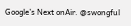Google’s Next onAir. @swongful